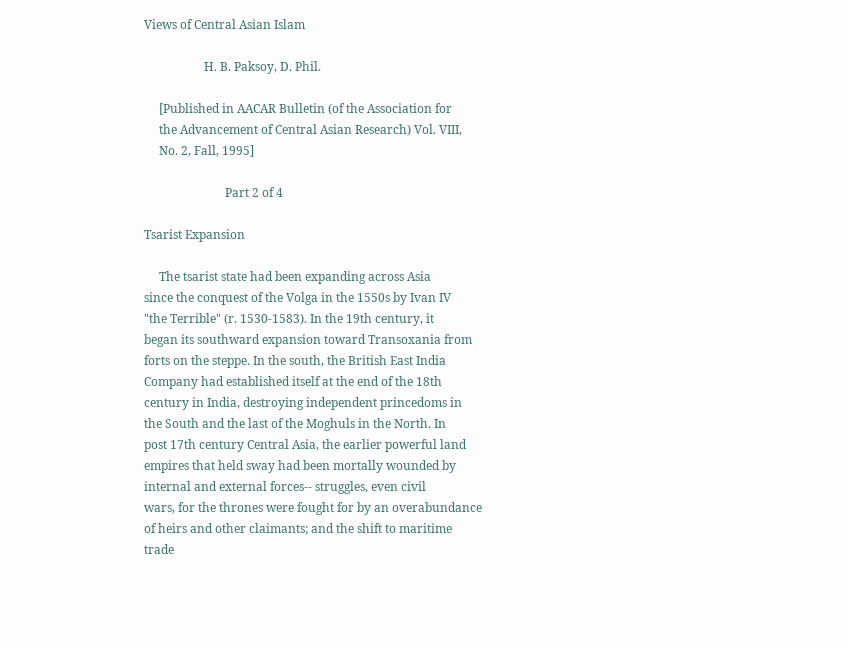Views of Central Asian Islam

                    H. B. Paksoy, D. Phil.

     [Published in AACAR Bulletin (of the Association for
     the Advancement of Central Asian Research) Vol. VIII,
     No. 2, Fall, 1995]

                           Part 2 of 4

Tsarist Expansion

     The tsarist state had been expanding across Asia
since the conquest of the Volga in the 1550s by Ivan IV
"the Terrible" (r. 1530-1583). In the 19th century, it
began its southward expansion toward Transoxania from
forts on the steppe. In the south, the British East India
Company had established itself at the end of the 18th
century in India, destroying independent princedoms in
the South and the last of the Moghuls in the North. In
post 17th century Central Asia, the earlier powerful land
empires that held sway had been mortally wounded by
internal and external forces-- struggles, even civil
wars, for the thrones were fought for by an overabundance
of heirs and other claimants; and the shift to maritime
trade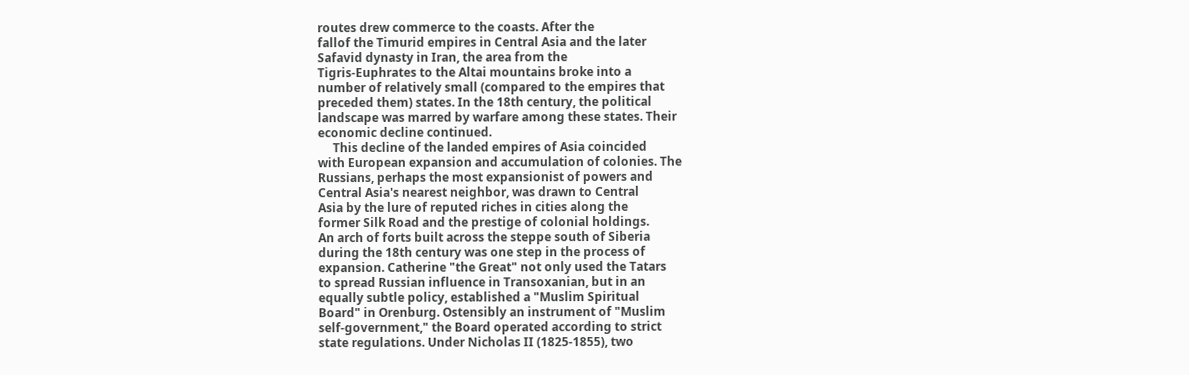routes drew commerce to the coasts. After the
fallof the Timurid empires in Central Asia and the later
Safavid dynasty in Iran, the area from the
Tigris-Euphrates to the Altai mountains broke into a
number of relatively small (compared to the empires that
preceded them) states. In the 18th century, the political
landscape was marred by warfare among these states. Their
economic decline continued.
     This decline of the landed empires of Asia coincided
with European expansion and accumulation of colonies. The
Russians, perhaps the most expansionist of powers and
Central Asia's nearest neighbor, was drawn to Central
Asia by the lure of reputed riches in cities along the
former Silk Road and the prestige of colonial holdings.
An arch of forts built across the steppe south of Siberia
during the 18th century was one step in the process of
expansion. Catherine "the Great" not only used the Tatars
to spread Russian influence in Transoxanian, but in an
equally subtle policy, established a "Muslim Spiritual
Board" in Orenburg. Ostensibly an instrument of "Muslim
self-government," the Board operated according to strict
state regulations. Under Nicholas II (1825-1855), two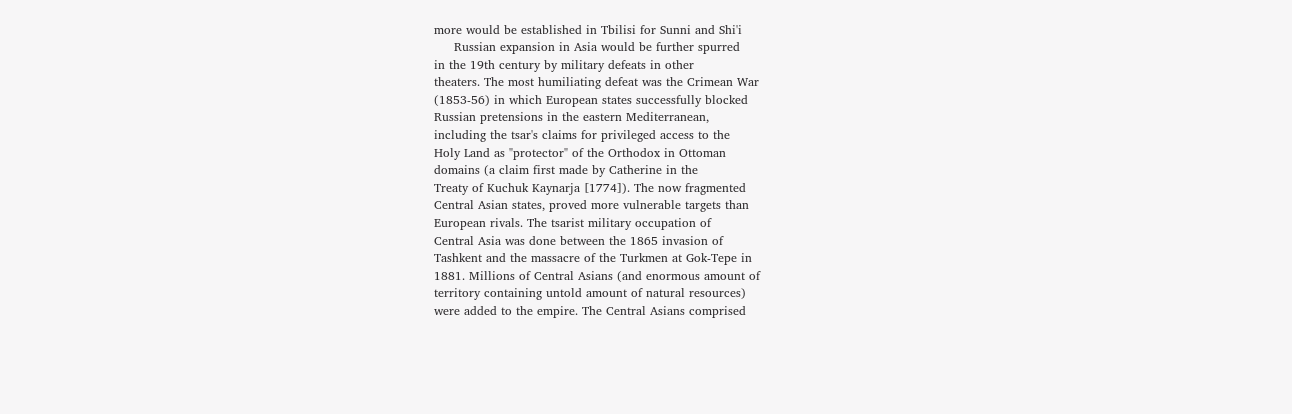more would be established in Tbilisi for Sunni and Shi'i
     Russian expansion in Asia would be further spurred
in the 19th century by military defeats in other
theaters. The most humiliating defeat was the Crimean War
(1853-56) in which European states successfully blocked
Russian pretensions in the eastern Mediterranean,
including the tsar's claims for privileged access to the
Holy Land as "protector" of the Orthodox in Ottoman
domains (a claim first made by Catherine in the
Treaty of Kuchuk Kaynarja [1774]). The now fragmented
Central Asian states, proved more vulnerable targets than
European rivals. The tsarist military occupation of
Central Asia was done between the 1865 invasion of
Tashkent and the massacre of the Turkmen at Gok-Tepe in
1881. Millions of Central Asians (and enormous amount of
territory containing untold amount of natural resources)
were added to the empire. The Central Asians comprised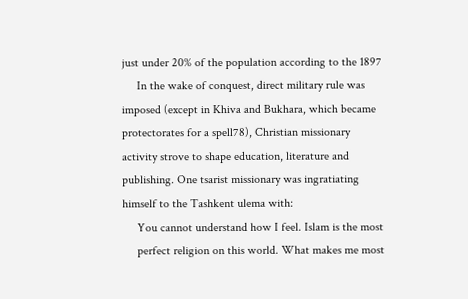just under 20% of the population according to the 1897
     In the wake of conquest, direct military rule was
imposed (except in Khiva and Bukhara, which became
protectorates for a spell78), Christian missionary
activity strove to shape education, literature and
publishing. One tsarist missionary was ingratiating
himself to the Tashkent ulema with:
     You cannot understand how I feel. Islam is the most
     perfect religion on this world. What makes me most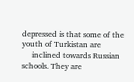depressed is that some of the youth of Turkistan are
     inclined towards Russian schools. They are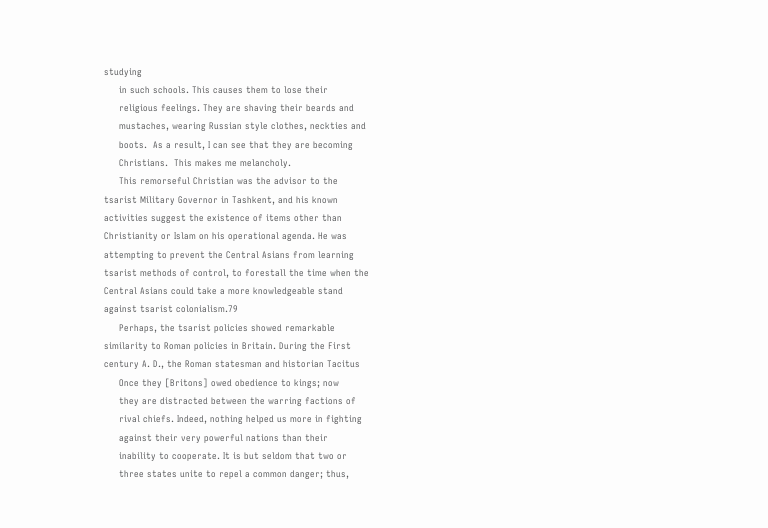studying
     in such schools. This causes them to lose their
     religious feelings. They are shaving their beards and
     mustaches, wearing Russian style clothes, neckties and
     boots.  As a result, I can see that they are becoming
     Christians.  This makes me melancholy.
     This remorseful Christian was the advisor to the
tsarist Military Governor in Tashkent, and his known
activities suggest the existence of items other than
Christianity or Islam on his operational agenda. He was
attempting to prevent the Central Asians from learning
tsarist methods of control, to forestall the time when the
Central Asians could take a more knowledgeable stand
against tsarist colonialism.79
     Perhaps, the tsarist policies showed remarkable
similarity to Roman policies in Britain. During the First
century A. D., the Roman statesman and historian Tacitus
     Once they [Britons] owed obedience to kings; now
     they are distracted between the warring factions of
     rival chiefs. Indeed, nothing helped us more in fighting
     against their very powerful nations than their
     inability to cooperate. It is but seldom that two or
     three states unite to repel a common danger; thus,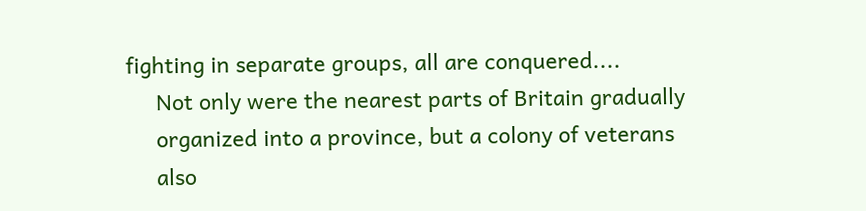fighting in separate groups, all are conquered....
     Not only were the nearest parts of Britain gradually
     organized into a province, but a colony of veterans
     also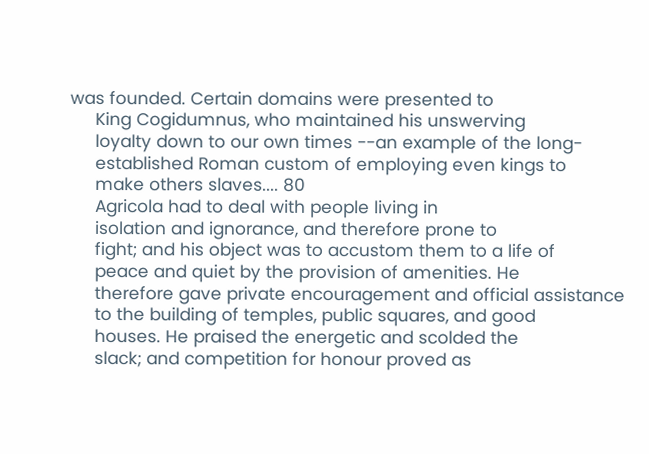was founded. Certain domains were presented to
     King Cogidumnus, who maintained his unswerving
     loyalty down to our own times --an example of the long-
     established Roman custom of employing even kings to
     make others slaves.... 80
     Agricola had to deal with people living in
     isolation and ignorance, and therefore prone to
     fight; and his object was to accustom them to a life of
     peace and quiet by the provision of amenities. He
     therefore gave private encouragement and official assistance
     to the building of temples, public squares, and good
     houses. He praised the energetic and scolded the
     slack; and competition for honour proved as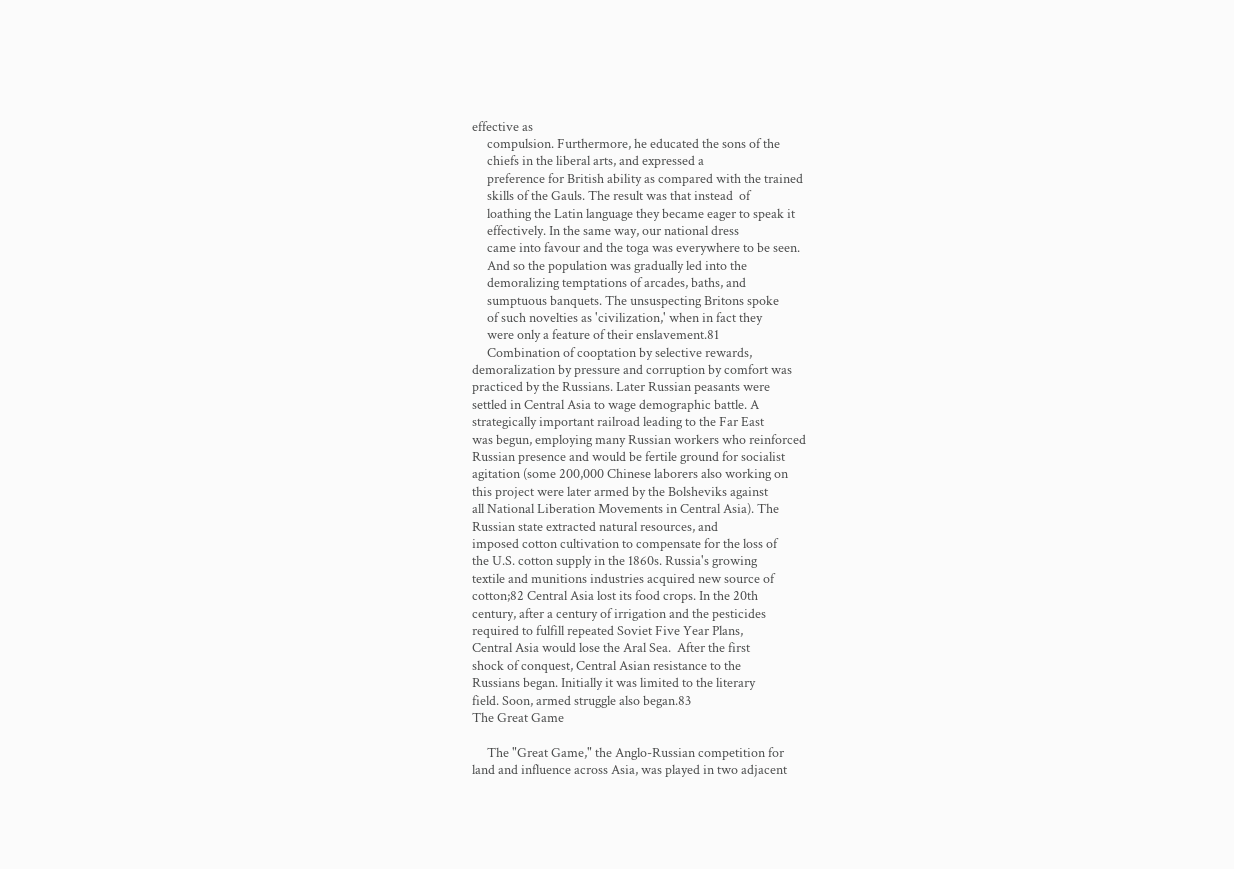effective as
     compulsion. Furthermore, he educated the sons of the
     chiefs in the liberal arts, and expressed a
     preference for British ability as compared with the trained
     skills of the Gauls. The result was that instead  of
     loathing the Latin language they became eager to speak it
     effectively. In the same way, our national dress
     came into favour and the toga was everywhere to be seen.
     And so the population was gradually led into the
     demoralizing temptations of arcades, baths, and
     sumptuous banquets. The unsuspecting Britons spoke
     of such novelties as 'civilization,' when in fact they
     were only a feature of their enslavement.81
     Combination of cooptation by selective rewards,
demoralization by pressure and corruption by comfort was
practiced by the Russians. Later Russian peasants were
settled in Central Asia to wage demographic battle. A
strategically important railroad leading to the Far East
was begun, employing many Russian workers who reinforced
Russian presence and would be fertile ground for socialist
agitation (some 200,000 Chinese laborers also working on
this project were later armed by the Bolsheviks against
all National Liberation Movements in Central Asia). The
Russian state extracted natural resources, and
imposed cotton cultivation to compensate for the loss of
the U.S. cotton supply in the 1860s. Russia's growing
textile and munitions industries acquired new source of
cotton;82 Central Asia lost its food crops. In the 20th
century, after a century of irrigation and the pesticides
required to fulfill repeated Soviet Five Year Plans,
Central Asia would lose the Aral Sea.  After the first
shock of conquest, Central Asian resistance to the
Russians began. Initially it was limited to the literary
field. Soon, armed struggle also began.83
The Great Game

     The "Great Game," the Anglo-Russian competition for
land and influence across Asia, was played in two adjacent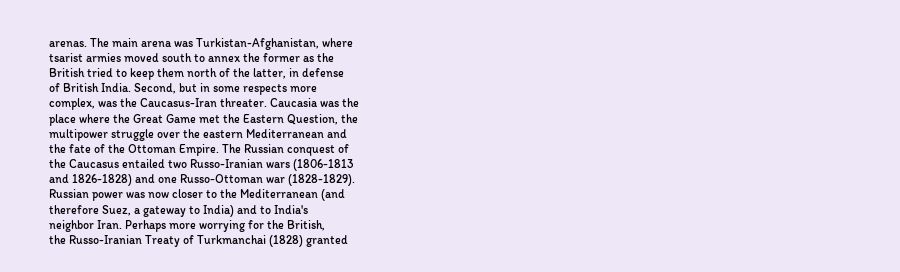arenas. The main arena was Turkistan-Afghanistan, where
tsarist armies moved south to annex the former as the
British tried to keep them north of the latter, in defense
of British India. Second, but in some respects more
complex, was the Caucasus-Iran threater. Caucasia was the
place where the Great Game met the Eastern Question, the
multipower struggle over the eastern Mediterranean and
the fate of the Ottoman Empire. The Russian conquest of
the Caucasus entailed two Russo-Iranian wars (1806-1813
and 1826-1828) and one Russo-Ottoman war (1828-1829).
Russian power was now closer to the Mediterranean (and
therefore Suez, a gateway to India) and to India's
neighbor Iran. Perhaps more worrying for the British,
the Russo-Iranian Treaty of Turkmanchai (1828) granted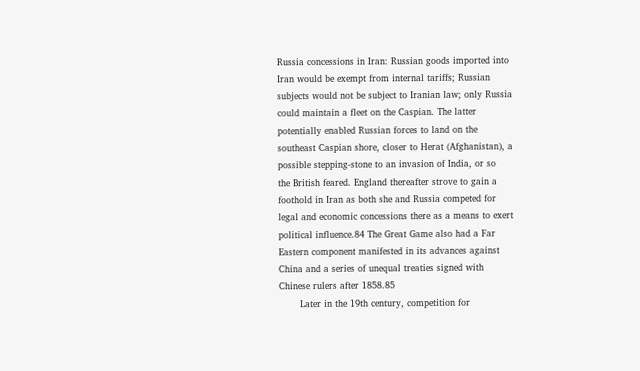Russia concessions in Iran: Russian goods imported into
Iran would be exempt from internal tariffs; Russian
subjects would not be subject to Iranian law; only Russia
could maintain a fleet on the Caspian. The latter
potentially enabled Russian forces to land on the
southeast Caspian shore, closer to Herat (Afghanistan), a
possible stepping-stone to an invasion of India, or so
the British feared. England thereafter strove to gain a
foothold in Iran as both she and Russia competed for
legal and economic concessions there as a means to exert
political influence.84 The Great Game also had a Far
Eastern component manifested in its advances against
China and a series of unequal treaties signed with
Chinese rulers after 1858.85
       Later in the 19th century, competition for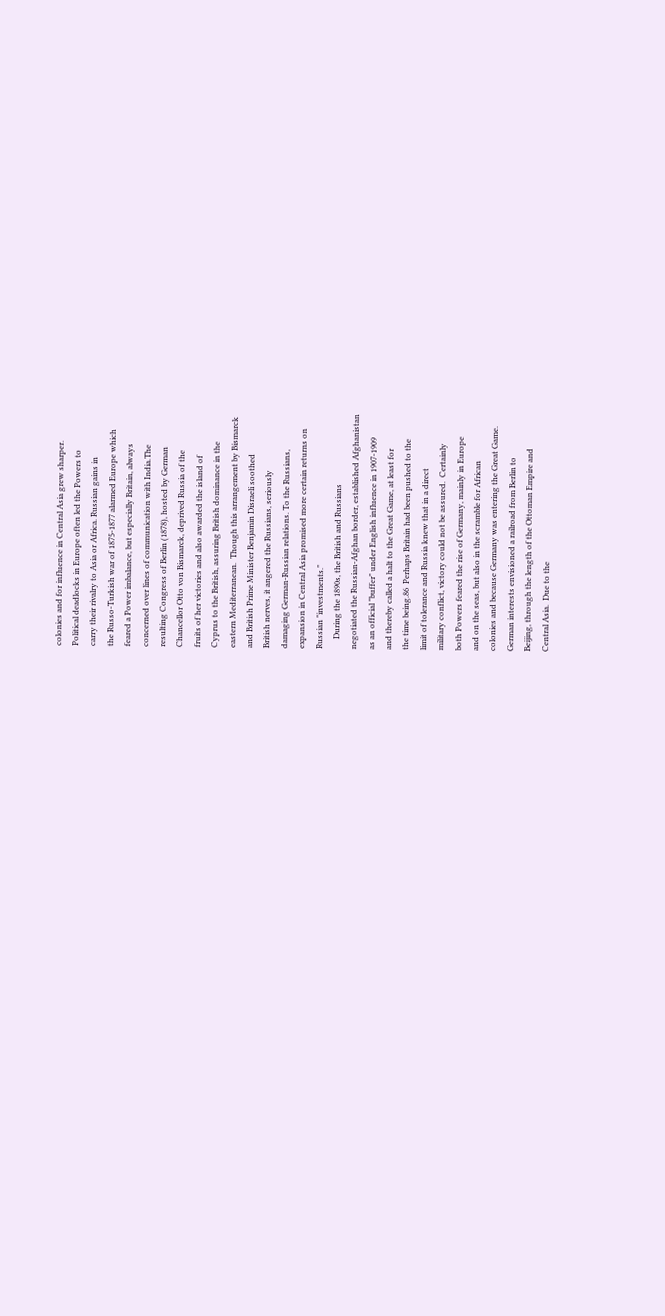colonies and for influence in Central Asia grew sharper.
Political deadlocks in Europe often led the Powers to
carry their rivalry to Asia or Africa. Russian gains in
the Russo-Turkish war of 1875-1877 alarmed Europe which
feared a Power imbalance, but especially Britain, always
concerned over lines of communication with India.The
resulting Congress of Berlin (1878), hosted by German
Chancellor Otto von Bismarck, deprived Russia of the
fruits of her victories and also awarded the island of
Cyprus to the British, assuring British dominance in the
eastern Mediterranean.  Though this arrangement by Bismarck
and British Prime Minister Benjamin Disraeli soothed
British nerves, it angered the Russians, seriously
damaging German-Russian relations. To the Russians,
expansion in Central Asia promised more certain returns on
Russian "investments."
     During the 1890s, the British and Russians
negotiated the Russian-Afghan border, established Afghanistan
as an official "buffer" under English influence in 1907-1909
and thereby called a halt to the Great Game, at least for
the time being.86  Perhaps Britain had been pushed to the
limit of tolerance and Russia knew that in a direct
military conflict, victory could not be assured.  Certainly
both Powers feared the rise of Germany, mainly in Europe
and on the seas, but also in the scramble for African
colonies and because Germany was entering the Great Game.
German interests envisioned a railroad from Berlin to
Beijing, through the length of the Ottoman Empire and
Central Asia.  Due to the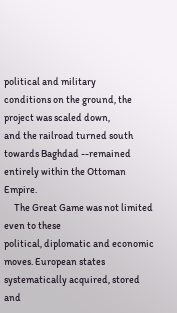political and military
conditions on the ground, the project was scaled down,
and the railroad turned south towards Baghdad --remained
entirely within the Ottoman Empire.
     The Great Game was not limited even to these
political, diplomatic and economic moves. European states
systematically acquired, stored and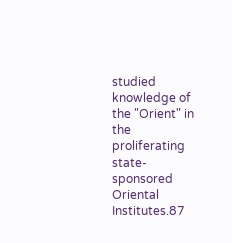studied knowledge of
the "Orient" in the proliferating state-sponsored
Oriental Institutes.87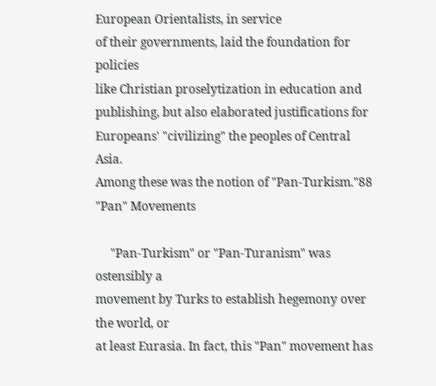European Orientalists, in service
of their governments, laid the foundation for policies
like Christian proselytization in education and
publishing, but also elaborated justifications for
Europeans' "civilizing" the peoples of Central Asia.
Among these was the notion of "Pan-Turkism."88
"Pan" Movements

     "Pan-Turkism" or "Pan-Turanism" was ostensibly a
movement by Turks to establish hegemony over the world, or
at least Eurasia. In fact, this "Pan" movement has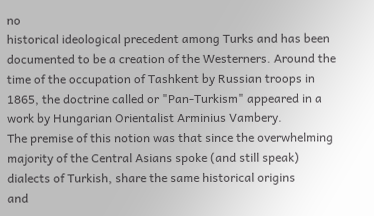no
historical ideological precedent among Turks and has been
documented to be a creation of the Westerners. Around the
time of the occupation of Tashkent by Russian troops in
1865, the doctrine called or "Pan-Turkism" appeared in a
work by Hungarian Orientalist Arminius Vambery.
The premise of this notion was that since the overwhelming
majority of the Central Asians spoke (and still speak)
dialects of Turkish, share the same historical origins
and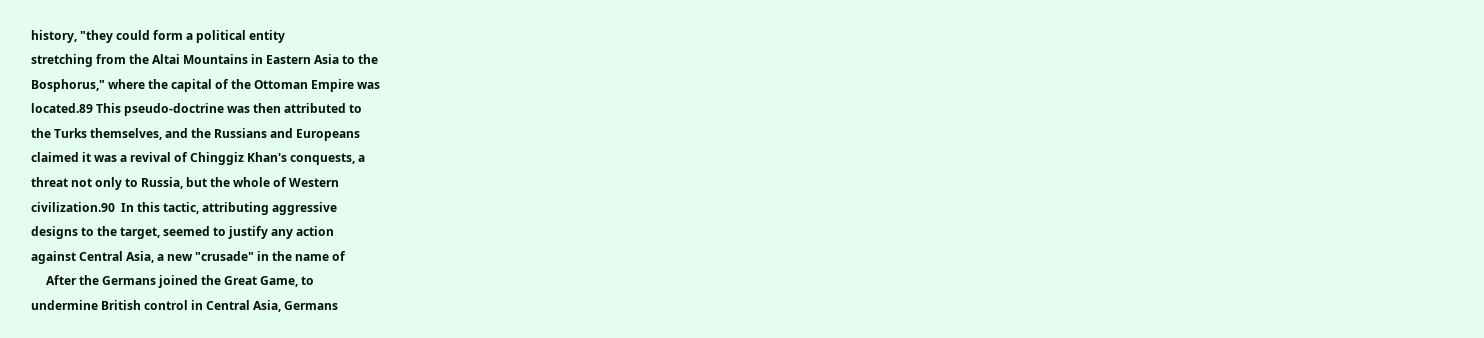history, "they could form a political entity
stretching from the Altai Mountains in Eastern Asia to the
Bosphorus," where the capital of the Ottoman Empire was
located.89 This pseudo-doctrine was then attributed to
the Turks themselves, and the Russians and Europeans
claimed it was a revival of Chinggiz Khan's conquests, a
threat not only to Russia, but the whole of Western
civilization.90  In this tactic, attributing aggressive
designs to the target, seemed to justify any action
against Central Asia, a new "crusade" in the name of
     After the Germans joined the Great Game, to
undermine British control in Central Asia, Germans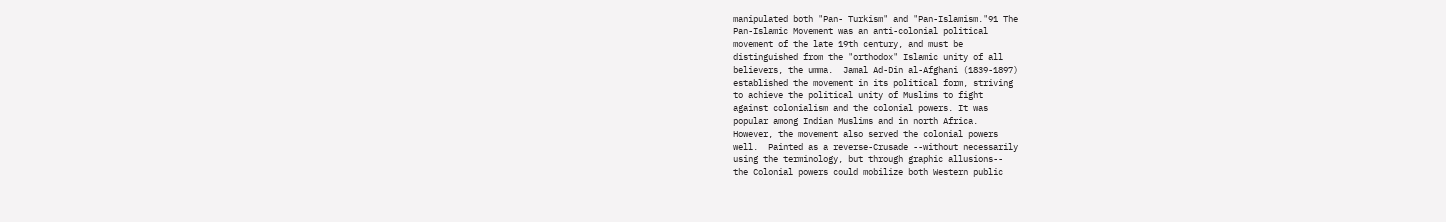manipulated both "Pan- Turkism" and "Pan-Islamism."91 The
Pan-Islamic Movement was an anti-colonial political
movement of the late 19th century, and must be
distinguished from the "orthodox" Islamic unity of all
believers, the umma.  Jamal Ad-Din al-Afghani (1839-1897)
established the movement in its political form, striving
to achieve the political unity of Muslims to fight
against colonialism and the colonial powers. It was
popular among Indian Muslims and in north Africa.
However, the movement also served the colonial powers
well.  Painted as a reverse-Crusade --without necessarily
using the terminology, but through graphic allusions--
the Colonial powers could mobilize both Western public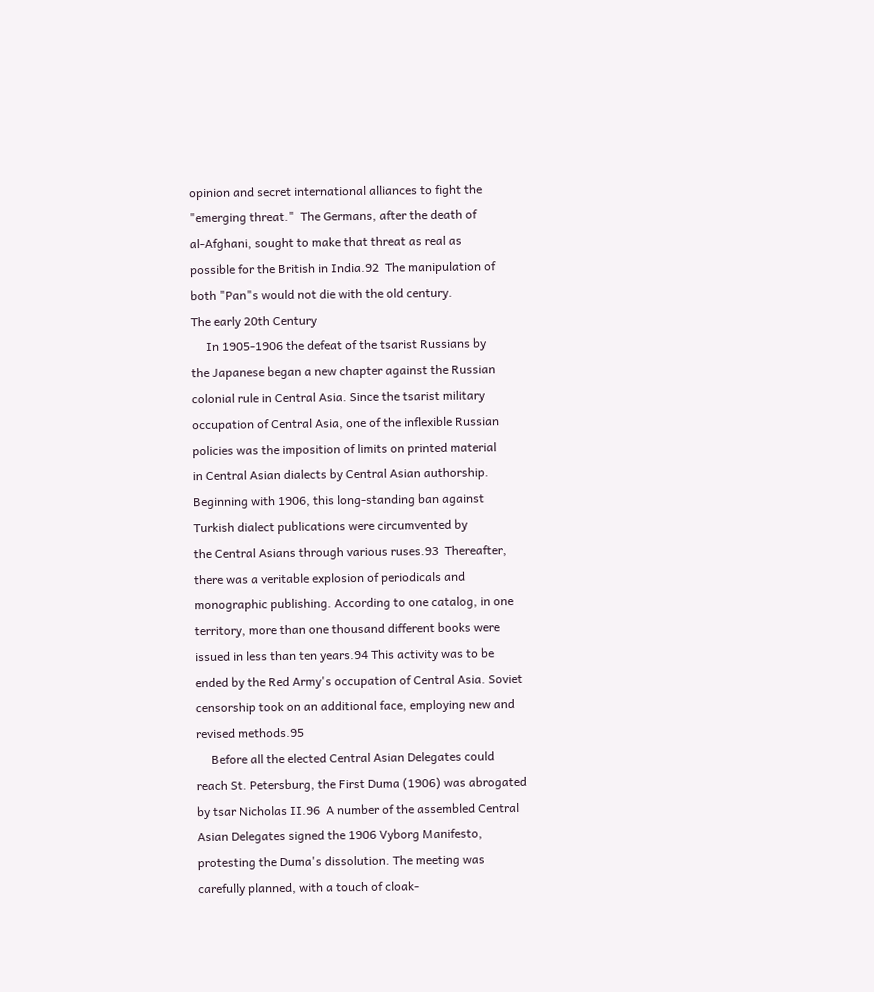opinion and secret international alliances to fight the
"emerging threat."  The Germans, after the death of
al-Afghani, sought to make that threat as real as
possible for the British in India.92  The manipulation of
both "Pan"s would not die with the old century.
The early 20th Century
     In 1905-1906 the defeat of the tsarist Russians by
the Japanese began a new chapter against the Russian
colonial rule in Central Asia. Since the tsarist military
occupation of Central Asia, one of the inflexible Russian
policies was the imposition of limits on printed material
in Central Asian dialects by Central Asian authorship.
Beginning with 1906, this long-standing ban against
Turkish dialect publications were circumvented by
the Central Asians through various ruses.93  Thereafter,
there was a veritable explosion of periodicals and
monographic publishing. According to one catalog, in one
territory, more than one thousand different books were
issued in less than ten years.94 This activity was to be
ended by the Red Army's occupation of Central Asia. Soviet
censorship took on an additional face, employing new and
revised methods.95
     Before all the elected Central Asian Delegates could
reach St. Petersburg, the First Duma (1906) was abrogated
by tsar Nicholas II.96  A number of the assembled Central
Asian Delegates signed the 1906 Vyborg Manifesto,
protesting the Duma's dissolution. The meeting was
carefully planned, with a touch of cloak-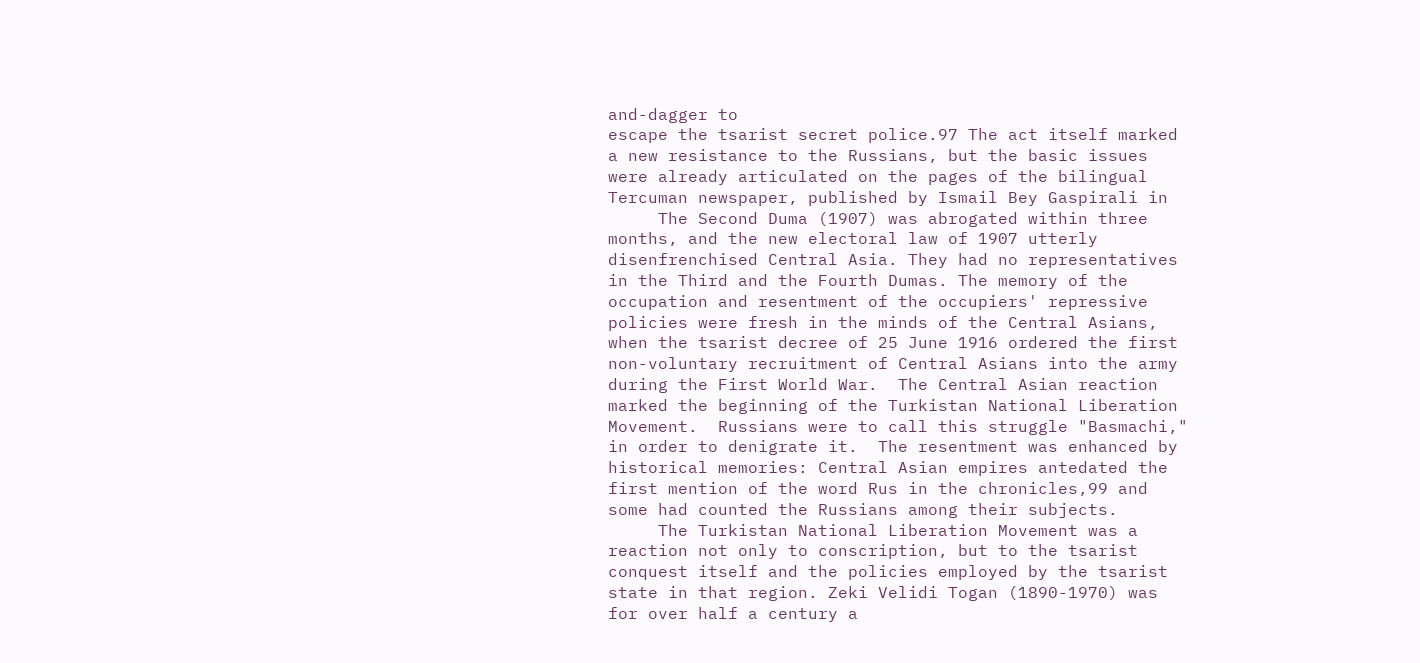and-dagger to
escape the tsarist secret police.97 The act itself marked
a new resistance to the Russians, but the basic issues
were already articulated on the pages of the bilingual
Tercuman newspaper, published by Ismail Bey Gaspirali in
     The Second Duma (1907) was abrogated within three
months, and the new electoral law of 1907 utterly
disenfrenchised Central Asia. They had no representatives
in the Third and the Fourth Dumas. The memory of the
occupation and resentment of the occupiers' repressive
policies were fresh in the minds of the Central Asians,
when the tsarist decree of 25 June 1916 ordered the first
non-voluntary recruitment of Central Asians into the army
during the First World War.  The Central Asian reaction
marked the beginning of the Turkistan National Liberation
Movement.  Russians were to call this struggle "Basmachi,"
in order to denigrate it.  The resentment was enhanced by
historical memories: Central Asian empires antedated the
first mention of the word Rus in the chronicles,99 and
some had counted the Russians among their subjects.
     The Turkistan National Liberation Movement was a
reaction not only to conscription, but to the tsarist
conquest itself and the policies employed by the tsarist
state in that region. Zeki Velidi Togan (1890-1970) was
for over half a century a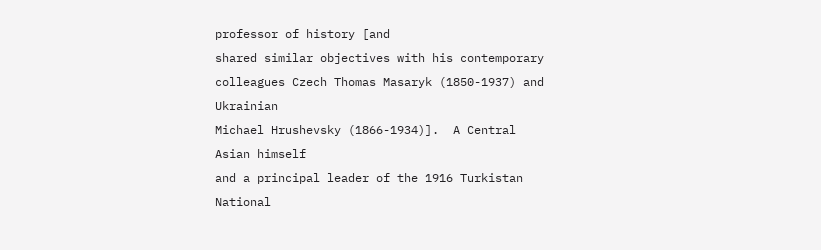professor of history [and
shared similar objectives with his contemporary
colleagues Czech Thomas Masaryk (1850-1937) and Ukrainian
Michael Hrushevsky (1866-1934)].  A Central Asian himself
and a principal leader of the 1916 Turkistan National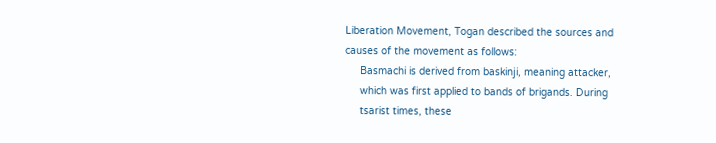Liberation Movement, Togan described the sources and
causes of the movement as follows:
     Basmachi is derived from baskinji, meaning attacker,
     which was first applied to bands of brigands. During
     tsarist times, these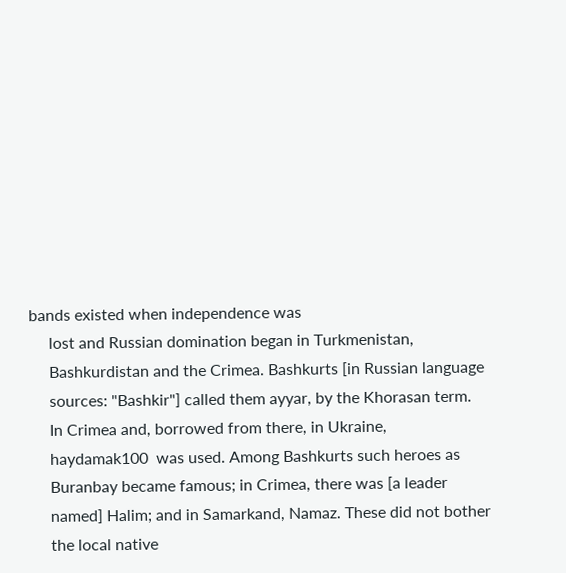bands existed when independence was
     lost and Russian domination began in Turkmenistan,
     Bashkurdistan and the Crimea. Bashkurts [in Russian language
     sources: "Bashkir"] called them ayyar, by the Khorasan term.
     In Crimea and, borrowed from there, in Ukraine,
     haydamak100  was used. Among Bashkurts such heroes as
     Buranbay became famous; in Crimea, there was [a leader
     named] Halim; and in Samarkand, Namaz. These did not bother
     the local native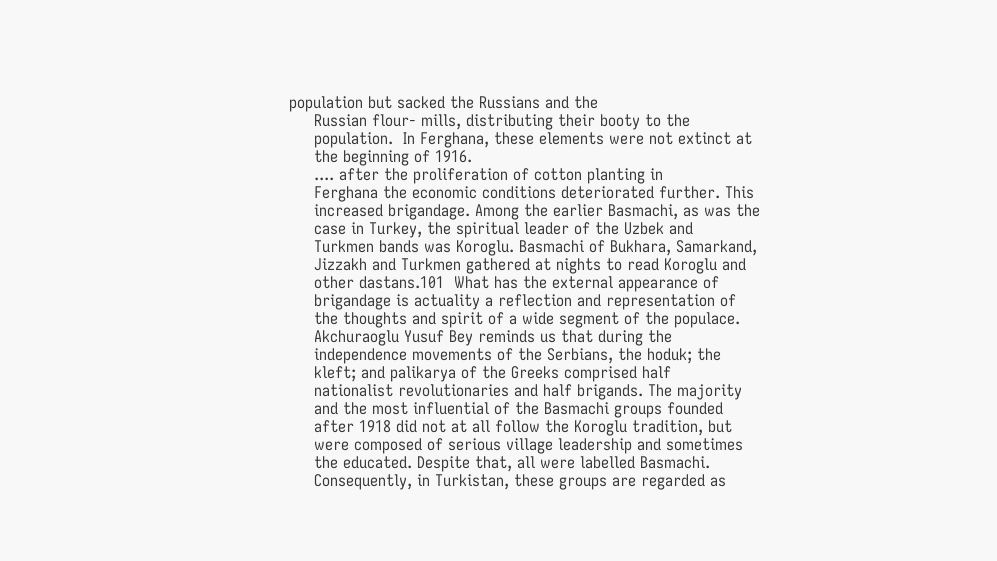population but sacked the Russians and the
     Russian flour- mills, distributing their booty to the
     population.  In Ferghana, these elements were not extinct at
     the beginning of 1916.
     .... after the proliferation of cotton planting in
     Ferghana the economic conditions deteriorated further. This
     increased brigandage. Among the earlier Basmachi, as was the
     case in Turkey, the spiritual leader of the Uzbek and
     Turkmen bands was Koroglu. Basmachi of Bukhara, Samarkand,
     Jizzakh and Turkmen gathered at nights to read Koroglu and
     other dastans.101  What has the external appearance of
     brigandage is actuality a reflection and representation of
     the thoughts and spirit of a wide segment of the populace.
     Akchuraoglu Yusuf Bey reminds us that during the
     independence movements of the Serbians, the hoduk; the
     kleft; and palikarya of the Greeks comprised half
     nationalist revolutionaries and half brigands. The majority
     and the most influential of the Basmachi groups founded
     after 1918 did not at all follow the Koroglu tradition, but
     were composed of serious village leadership and sometimes
     the educated. Despite that, all were labelled Basmachi.
     Consequently, in Turkistan, these groups are regarded as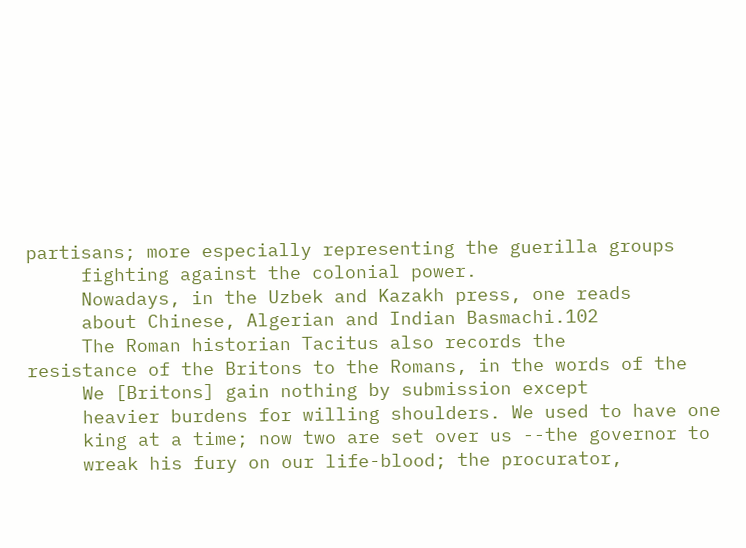partisans; more especially representing the guerilla groups
     fighting against the colonial power.
     Nowadays, in the Uzbek and Kazakh press, one reads
     about Chinese, Algerian and Indian Basmachi.102
     The Roman historian Tacitus also records the
resistance of the Britons to the Romans, in the words of the
     We [Britons] gain nothing by submission except
     heavier burdens for willing shoulders. We used to have one
     king at a time; now two are set over us --the governor to
     wreak his fury on our life-blood; the procurator,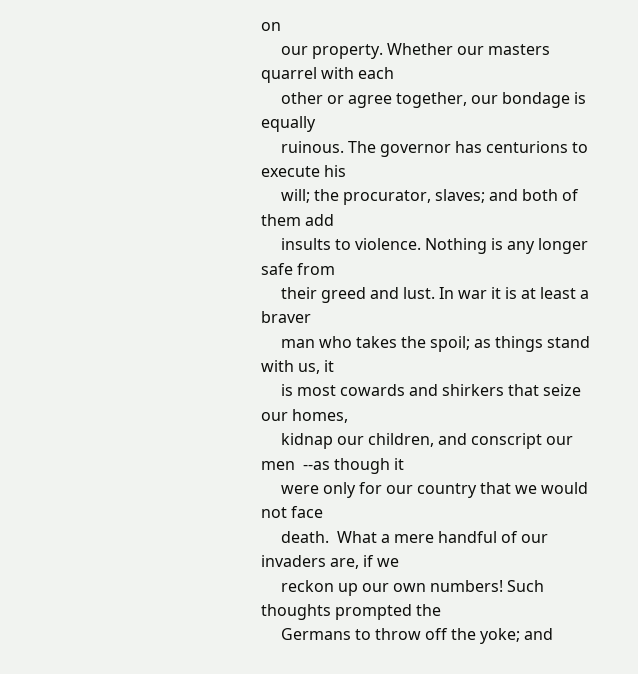on
     our property. Whether our masters quarrel with each
     other or agree together, our bondage is equally
     ruinous. The governor has centurions to execute his
     will; the procurator, slaves; and both of them add
     insults to violence. Nothing is any longer safe from
     their greed and lust. In war it is at least a braver
     man who takes the spoil; as things stand with us, it
     is most cowards and shirkers that seize our homes,
     kidnap our children, and conscript our men  --as though it
     were only for our country that we would not face
     death.  What a mere handful of our invaders are, if we
     reckon up our own numbers! Such thoughts prompted the
     Germans to throw off the yoke; and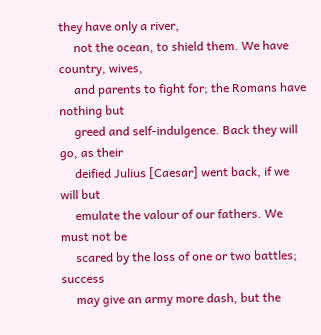they have only a river,
     not the ocean, to shield them. We have country, wives,
     and parents to fight for; the Romans have nothing but
     greed and self-indulgence. Back they will go, as their
     deified Julius [Caesar] went back, if we will but
     emulate the valour of our fathers. We must not be
     scared by the loss of one or two battles; success
     may give an army more dash, but the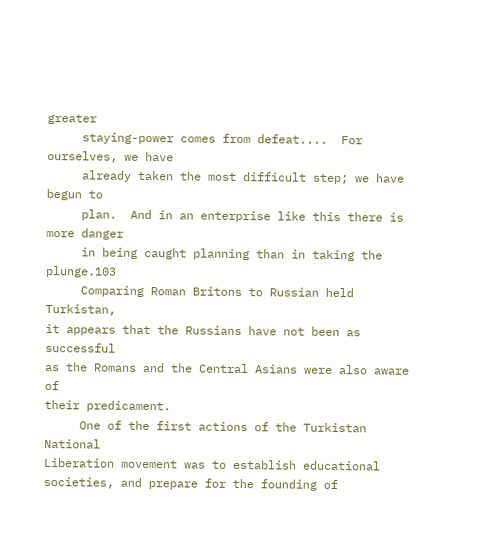greater
     staying-power comes from defeat....  For ourselves, we have
     already taken the most difficult step; we have begun to
     plan.  And in an enterprise like this there is more danger
     in being caught planning than in taking the plunge.103
     Comparing Roman Britons to Russian held Turkistan,
it appears that the Russians have not been as successful
as the Romans and the Central Asians were also aware of
their predicament.
     One of the first actions of the Turkistan National
Liberation movement was to establish educational
societies, and prepare for the founding of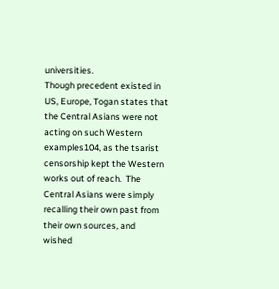universities.
Though precedent existed in US, Europe, Togan states that
the Central Asians were not acting on such Western
examples104, as the tsarist censorship kept the Western
works out of reach.  The Central Asians were simply
recalling their own past from their own sources, and
wished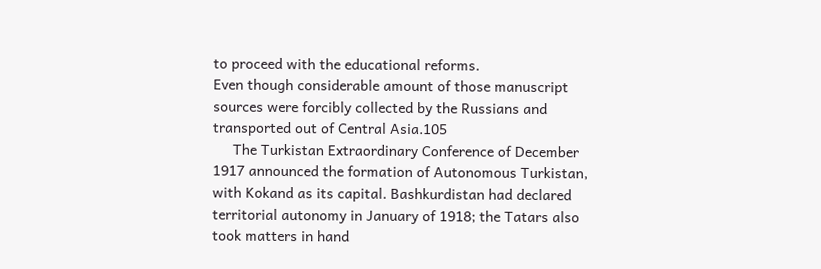to proceed with the educational reforms.
Even though considerable amount of those manuscript
sources were forcibly collected by the Russians and
transported out of Central Asia.105
     The Turkistan Extraordinary Conference of December
1917 announced the formation of Autonomous Turkistan,
with Kokand as its capital. Bashkurdistan had declared
territorial autonomy in January of 1918; the Tatars also
took matters in hand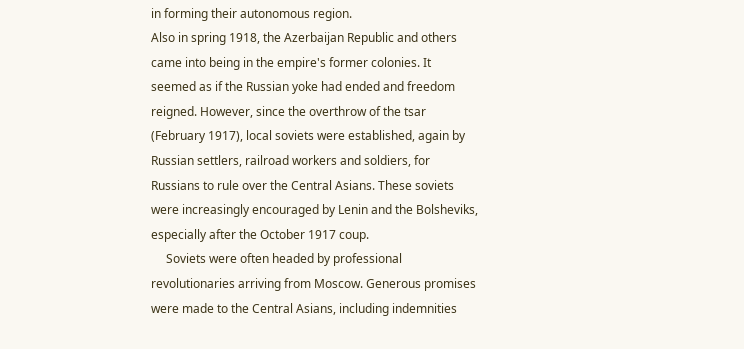in forming their autonomous region.
Also in spring 1918, the Azerbaijan Republic and others
came into being in the empire's former colonies. It
seemed as if the Russian yoke had ended and freedom
reigned. However, since the overthrow of the tsar
(February 1917), local soviets were established, again by
Russian settlers, railroad workers and soldiers, for
Russians to rule over the Central Asians. These soviets
were increasingly encouraged by Lenin and the Bolsheviks,
especially after the October 1917 coup.
     Soviets were often headed by professional
revolutionaries arriving from Moscow. Generous promises
were made to the Central Asians, including indemnities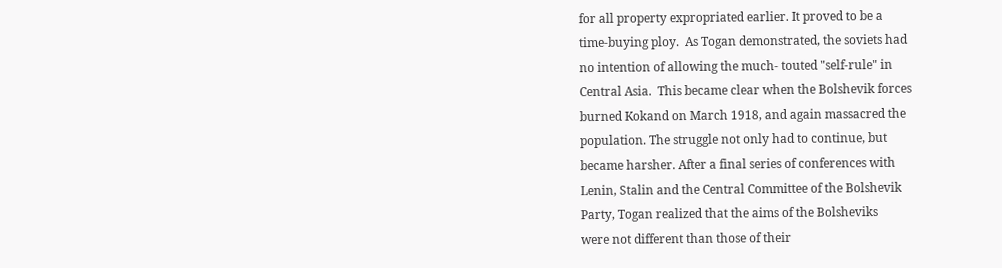for all property expropriated earlier. It proved to be a
time-buying ploy.  As Togan demonstrated, the soviets had
no intention of allowing the much- touted "self-rule" in
Central Asia.  This became clear when the Bolshevik forces
burned Kokand on March 1918, and again massacred the
population. The struggle not only had to continue, but
became harsher. After a final series of conferences with
Lenin, Stalin and the Central Committee of the Bolshevik
Party, Togan realized that the aims of the Bolsheviks
were not different than those of their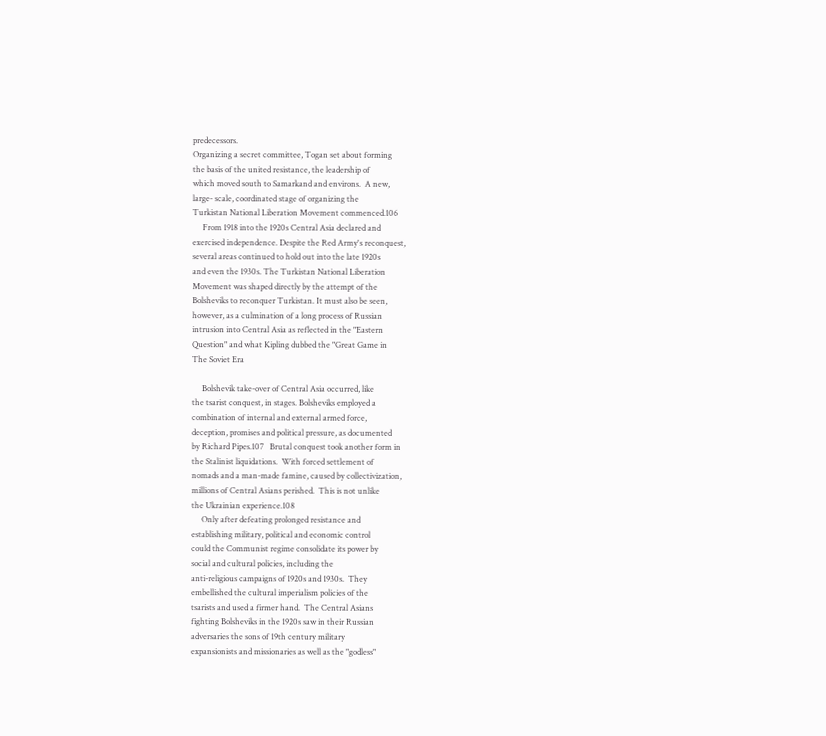predecessors.
Organizing a secret committee, Togan set about forming
the basis of the united resistance, the leadership of
which moved south to Samarkand and environs.  A new,
large- scale, coordinated stage of organizing the
Turkistan National Liberation Movement commenced.106
     From 1918 into the 1920s Central Asia declared and
exercised independence. Despite the Red Army's reconquest,
several areas continued to hold out into the late 1920s
and even the 1930s. The Turkistan National Liberation
Movement was shaped directly by the attempt of the
Bolsheviks to reconquer Turkistan. It must also be seen,
however, as a culmination of a long process of Russian
intrusion into Central Asia as reflected in the "Eastern
Question" and what Kipling dubbed the "Great Game in
The Soviet Era

     Bolshevik take-over of Central Asia occurred, like
the tsarist conquest, in stages. Bolsheviks employed a
combination of internal and external armed force,
deception, promises and political pressure, as documented
by Richard Pipes.107   Brutal conquest took another form in
the Stalinist liquidations.  With forced settlement of
nomads and a man-made famine, caused by collectivization,
millions of Central Asians perished.  This is not unlike
the Ukrainian experience.108
     Only after defeating prolonged resistance and
establishing military, political and economic control
could the Communist regime consolidate its power by
social and cultural policies, including the
anti-religious campaigns of 1920s and 1930s.  They
embellished the cultural imperialism policies of the
tsarists and used a firmer hand.  The Central Asians
fighting Bolsheviks in the 1920s saw in their Russian
adversaries the sons of 19th century military
expansionists and missionaries as well as the "godless"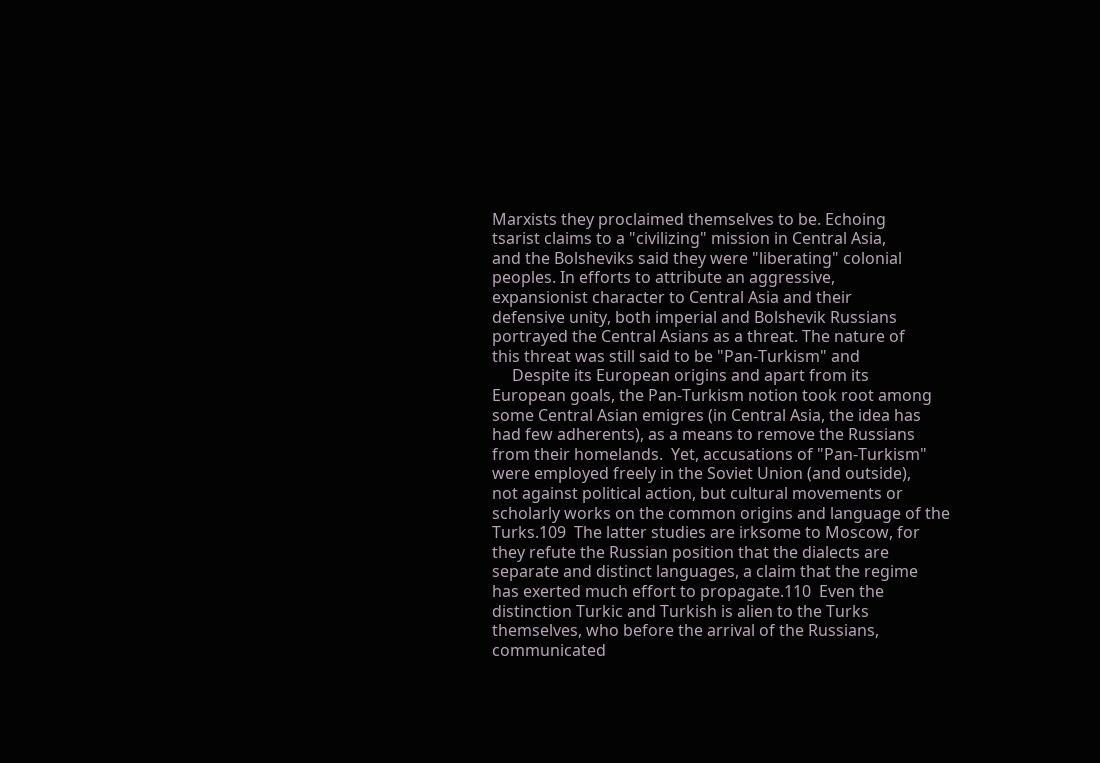Marxists they proclaimed themselves to be. Echoing
tsarist claims to a "civilizing" mission in Central Asia,
and the Bolsheviks said they were "liberating" colonial
peoples. In efforts to attribute an aggressive,
expansionist character to Central Asia and their
defensive unity, both imperial and Bolshevik Russians
portrayed the Central Asians as a threat. The nature of
this threat was still said to be "Pan-Turkism" and
     Despite its European origins and apart from its
European goals, the Pan-Turkism notion took root among
some Central Asian emigres (in Central Asia, the idea has
had few adherents), as a means to remove the Russians
from their homelands.  Yet, accusations of "Pan-Turkism"
were employed freely in the Soviet Union (and outside),
not against political action, but cultural movements or
scholarly works on the common origins and language of the
Turks.109  The latter studies are irksome to Moscow, for
they refute the Russian position that the dialects are
separate and distinct languages, a claim that the regime
has exerted much effort to propagate.110  Even the
distinction Turkic and Turkish is alien to the Turks
themselves, who before the arrival of the Russians,
communicated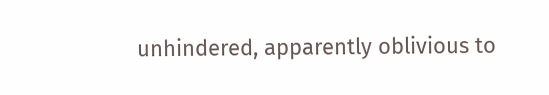unhindered, apparently oblivious to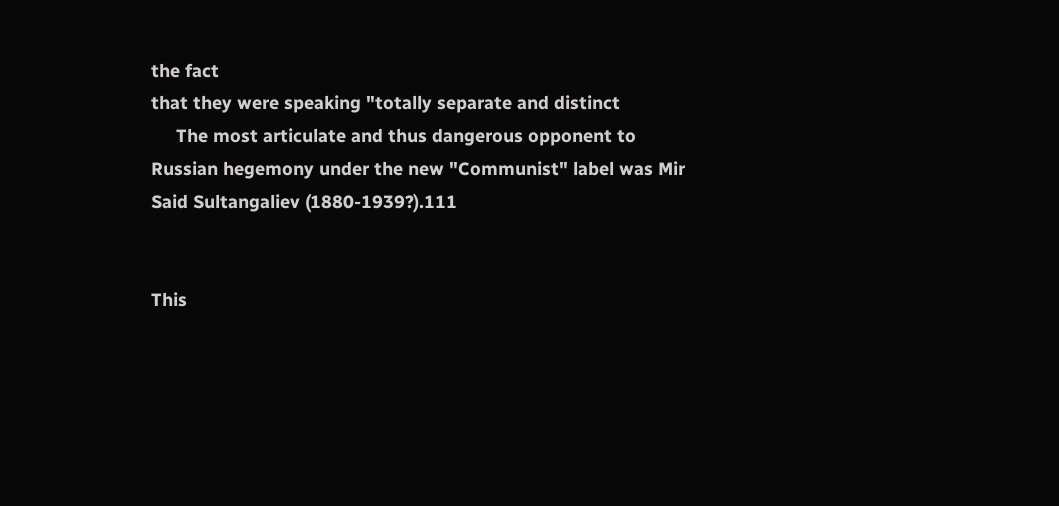the fact
that they were speaking "totally separate and distinct
     The most articulate and thus dangerous opponent to
Russian hegemony under the new "Communist" label was Mir
Said Sultangaliev (1880-1939?).111


This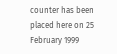counter has been placed here on 25 February 1999